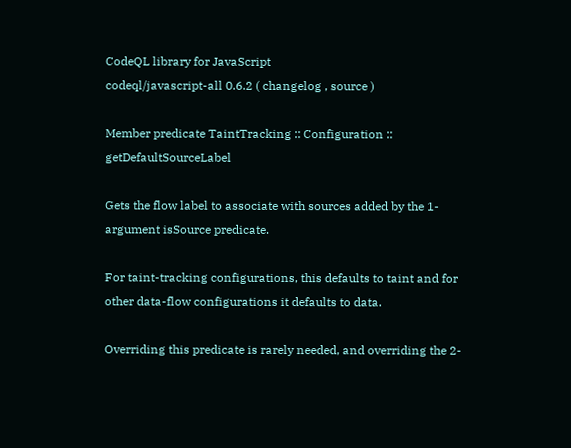CodeQL library for JavaScript
codeql/javascript-all 0.6.2 ( changelog , source )

Member predicate TaintTracking :: Configuration :: getDefaultSourceLabel

Gets the flow label to associate with sources added by the 1-argument isSource predicate.

For taint-tracking configurations, this defaults to taint and for other data-flow configurations it defaults to data.

Overriding this predicate is rarely needed, and overriding the 2-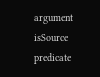argument isSource predicate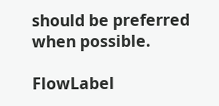should be preferred when possible.

FlowLabel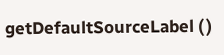getDefaultSourceLabel ( )